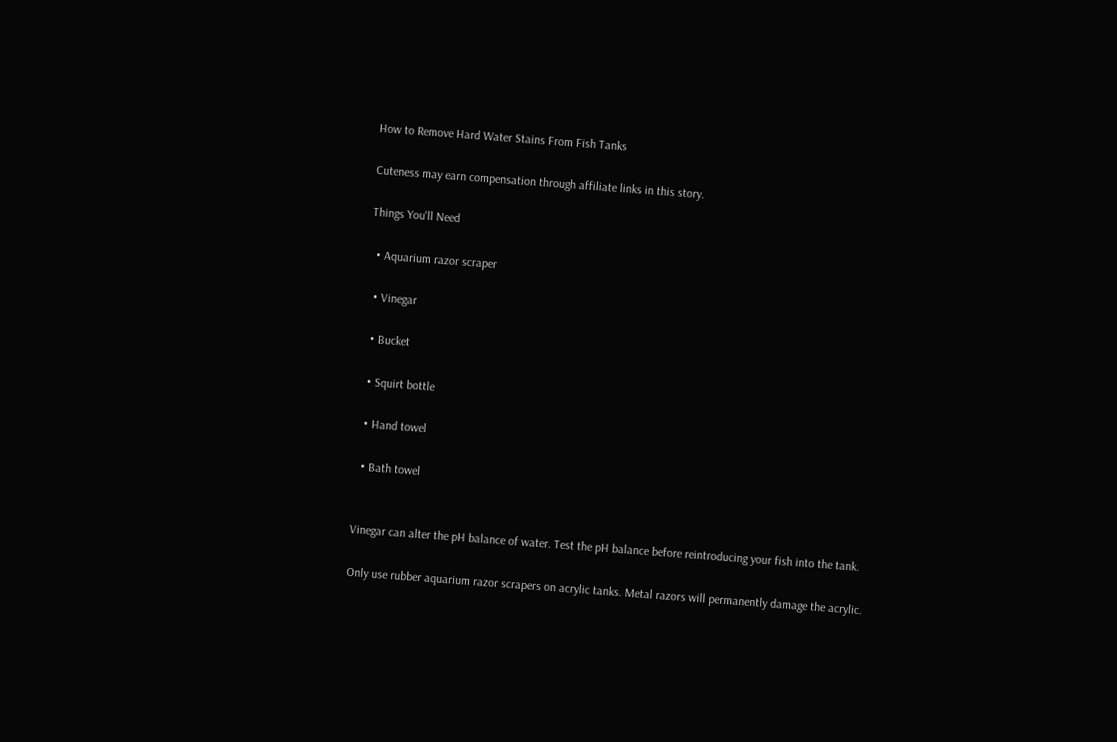How to Remove Hard Water Stains From Fish Tanks

Cuteness may earn compensation through affiliate links in this story.

Things You'll Need

  • Aquarium razor scraper

  • Vinegar

  • Bucket

  • Squirt bottle

  • Hand towel

  • Bath towel


Vinegar can alter the pH balance of water. Test the pH balance before reintroducing your fish into the tank.

Only use rubber aquarium razor scrapers on acrylic tanks. Metal razors will permanently damage the acrylic.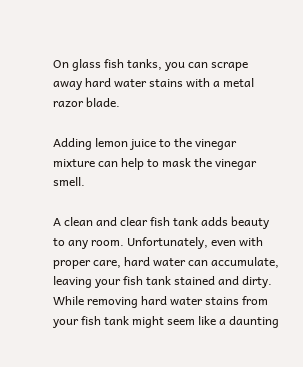On glass fish tanks, you can scrape away hard water stains with a metal razor blade.

Adding lemon juice to the vinegar mixture can help to mask the vinegar smell.

A clean and clear fish tank adds beauty to any room. Unfortunately, even with proper care, hard water can accumulate, leaving your fish tank stained and dirty. While removing hard water stains from your fish tank might seem like a daunting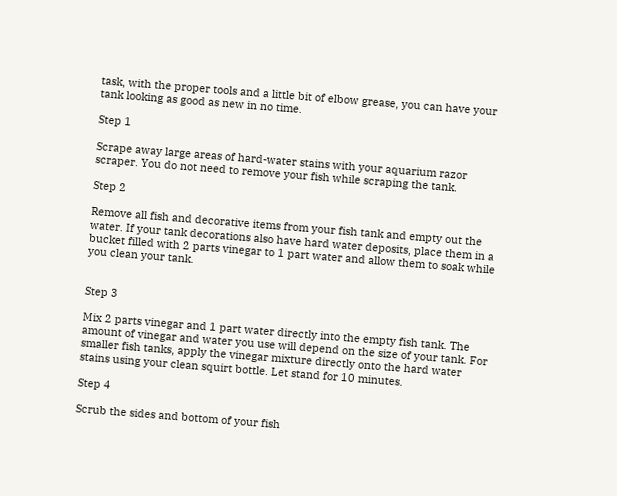task, with the proper tools and a little bit of elbow grease, you can have your tank looking as good as new in no time.

Step 1

Scrape away large areas of hard-water stains with your aquarium razor scraper. You do not need to remove your fish while scraping the tank.

Step 2

Remove all fish and decorative items from your fish tank and empty out the water. If your tank decorations also have hard water deposits, place them in a bucket filled with 2 parts vinegar to 1 part water and allow them to soak while you clean your tank.


Step 3

Mix 2 parts vinegar and 1 part water directly into the empty fish tank. The amount of vinegar and water you use will depend on the size of your tank. For smaller fish tanks, apply the vinegar mixture directly onto the hard water stains using your clean squirt bottle. Let stand for 10 minutes.

Step 4

Scrub the sides and bottom of your fish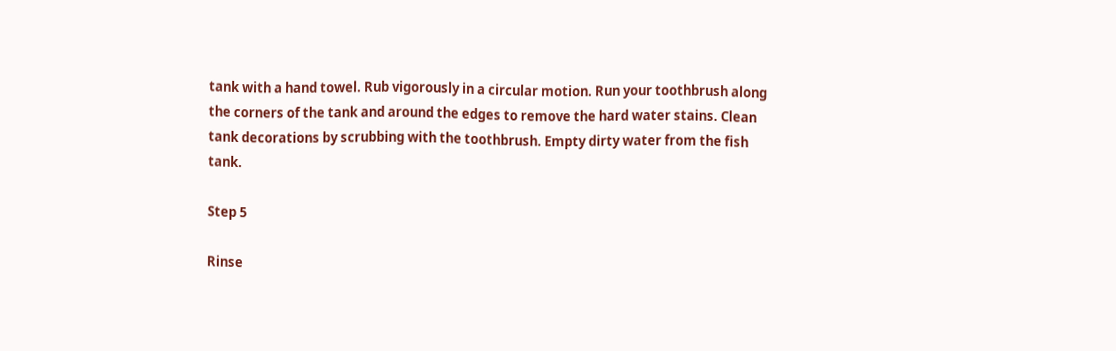tank with a hand towel. Rub vigorously in a circular motion. Run your toothbrush along the corners of the tank and around the edges to remove the hard water stains. Clean tank decorations by scrubbing with the toothbrush. Empty dirty water from the fish tank.

Step 5

Rinse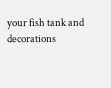your fish tank and decorations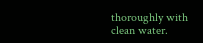thoroughly with clean water.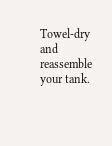Towel-dry and reassemble your tank.